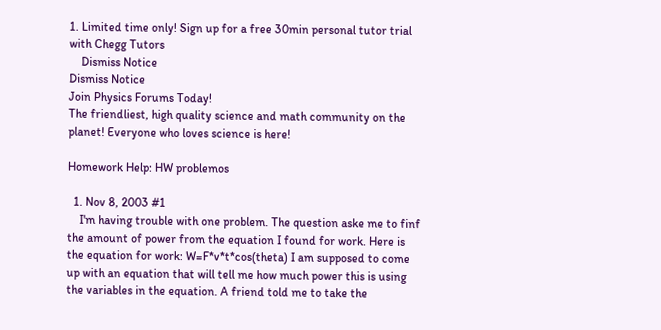1. Limited time only! Sign up for a free 30min personal tutor trial with Chegg Tutors
    Dismiss Notice
Dismiss Notice
Join Physics Forums Today!
The friendliest, high quality science and math community on the planet! Everyone who loves science is here!

Homework Help: HW problemos

  1. Nov 8, 2003 #1
    I'm having trouble with one problem. The question aske me to finf the amount of power from the equation I found for work. Here is the equation for work: W=F*v*t*cos(theta) I am supposed to come up with an equation that will tell me how much power this is using the variables in the equation. A friend told me to take the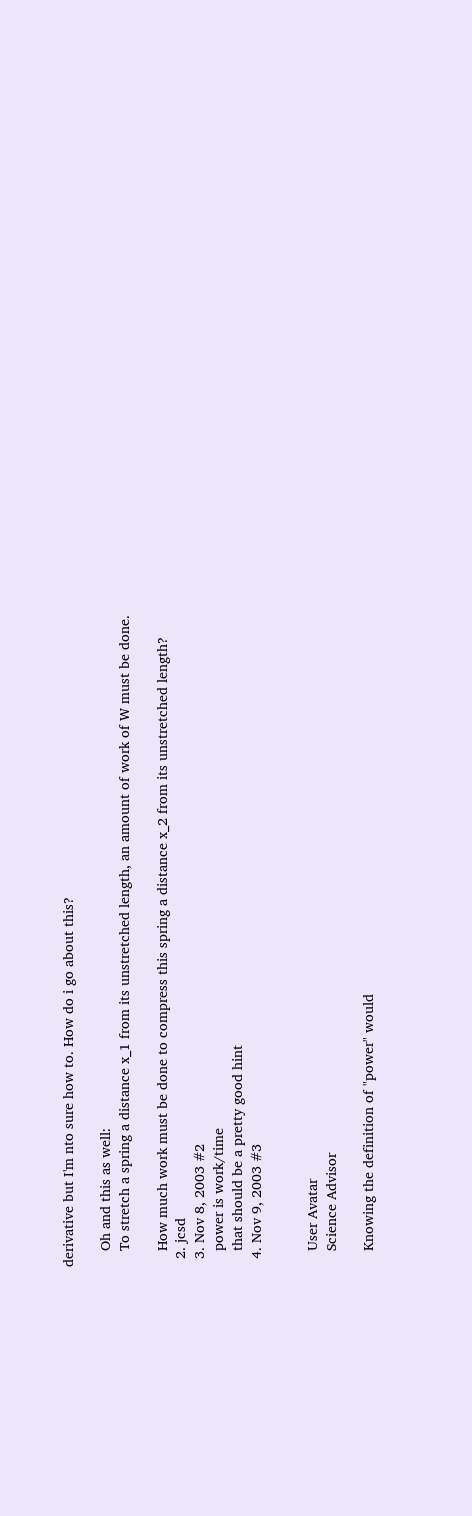derivative but I'm nto sure how to. How do i go about this?

    Oh and this as well:
    To stretch a spring a distance x_1 from its unstretched length, an amount of work of W must be done.

    How much work must be done to compress this spring a distance x_2 from its unstretched length?
  2. jcsd
  3. Nov 8, 2003 #2
    power is work/time
    that should be a pretty good hint
  4. Nov 9, 2003 #3


    User Avatar
    Science Advisor

    Knowing the definition of "power" would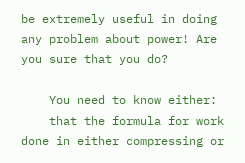be extremely useful in doing any problem about power! Are you sure that you do?

    You need to know either:
    that the formula for work done in either compressing or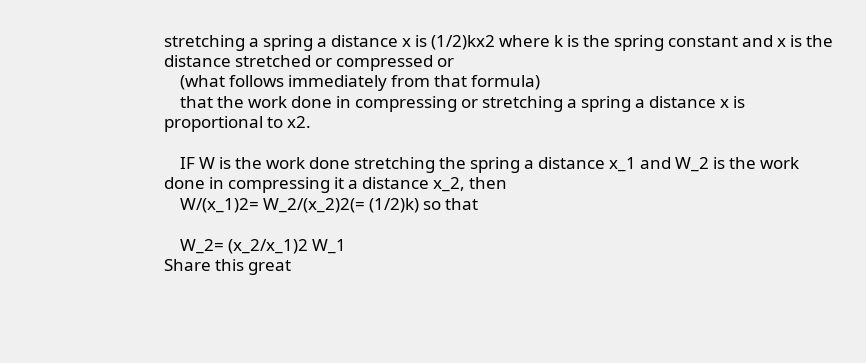stretching a spring a distance x is (1/2)kx2 where k is the spring constant and x is the distance stretched or compressed or
    (what follows immediately from that formula)
    that the work done in compressing or stretching a spring a distance x is proportional to x2.

    IF W is the work done stretching the spring a distance x_1 and W_2 is the work done in compressing it a distance x_2, then
    W/(x_1)2= W_2/(x_2)2(= (1/2)k) so that

    W_2= (x_2/x_1)2 W_1
Share this great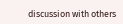discussion with others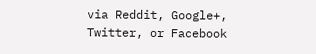via Reddit, Google+, Twitter, or Facebook